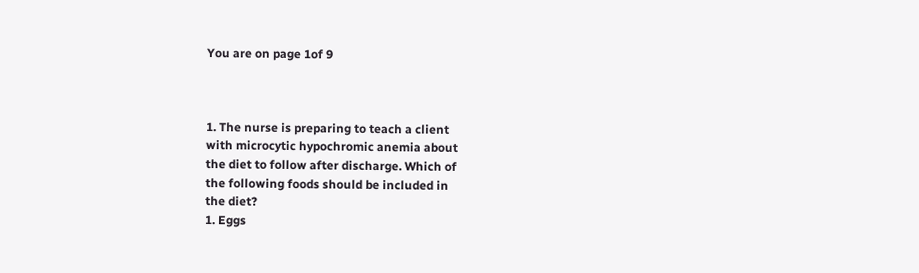You are on page 1of 9



1. The nurse is preparing to teach a client
with microcytic hypochromic anemia about
the diet to follow after discharge. Which of
the following foods should be included in
the diet?
1. Eggs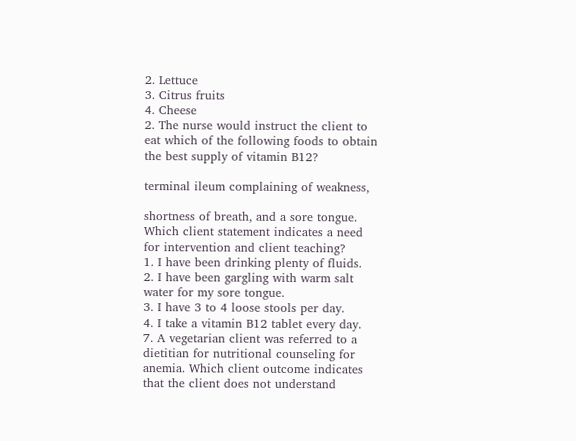2. Lettuce
3. Citrus fruits
4. Cheese
2. The nurse would instruct the client to
eat which of the following foods to obtain
the best supply of vitamin B12?

terminal ileum complaining of weakness,

shortness of breath, and a sore tongue.
Which client statement indicates a need
for intervention and client teaching?
1. I have been drinking plenty of fluids.
2. I have been gargling with warm salt
water for my sore tongue.
3. I have 3 to 4 loose stools per day.
4. I take a vitamin B12 tablet every day.
7. A vegetarian client was referred to a
dietitian for nutritional counseling for
anemia. Which client outcome indicates
that the client does not understand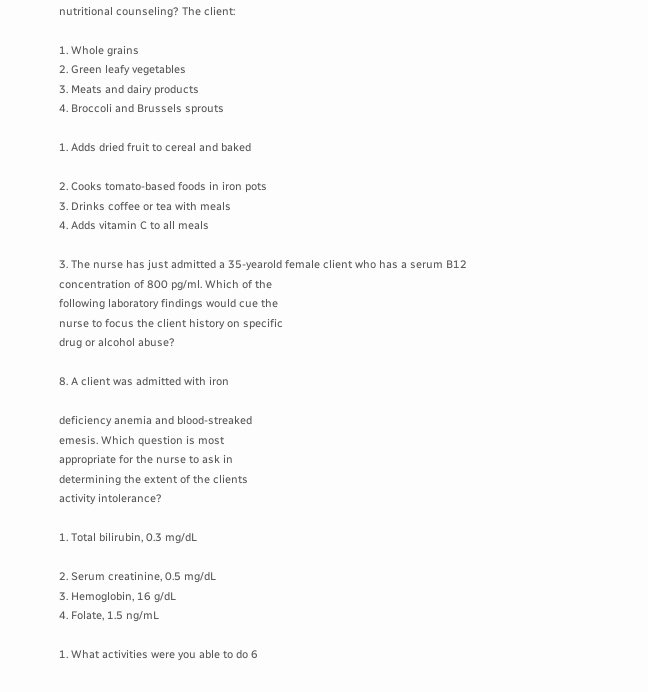nutritional counseling? The client:

1. Whole grains
2. Green leafy vegetables
3. Meats and dairy products
4. Broccoli and Brussels sprouts

1. Adds dried fruit to cereal and baked

2. Cooks tomato-based foods in iron pots
3. Drinks coffee or tea with meals
4. Adds vitamin C to all meals

3. The nurse has just admitted a 35-yearold female client who has a serum B12
concentration of 800 pg/ml. Which of the
following laboratory findings would cue the
nurse to focus the client history on specific
drug or alcohol abuse?

8. A client was admitted with iron

deficiency anemia and blood-streaked
emesis. Which question is most
appropriate for the nurse to ask in
determining the extent of the clients
activity intolerance?

1. Total bilirubin, 0.3 mg/dL

2. Serum creatinine, 0.5 mg/dL
3. Hemoglobin, 16 g/dL
4. Folate, 1.5 ng/mL

1. What activities were you able to do 6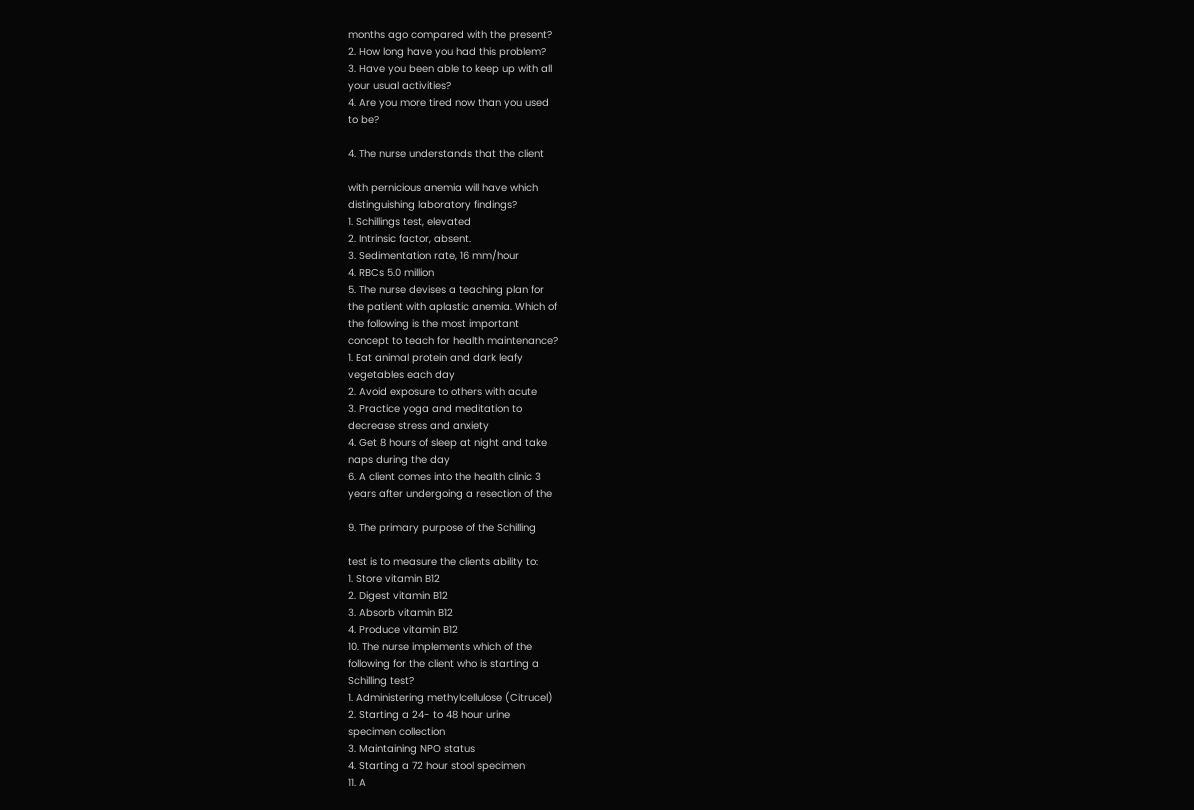months ago compared with the present?
2. How long have you had this problem?
3. Have you been able to keep up with all
your usual activities?
4. Are you more tired now than you used
to be?

4. The nurse understands that the client

with pernicious anemia will have which
distinguishing laboratory findings?
1. Schillings test, elevated
2. Intrinsic factor, absent.
3. Sedimentation rate, 16 mm/hour
4. RBCs 5.0 million
5. The nurse devises a teaching plan for
the patient with aplastic anemia. Which of
the following is the most important
concept to teach for health maintenance?
1. Eat animal protein and dark leafy
vegetables each day
2. Avoid exposure to others with acute
3. Practice yoga and meditation to
decrease stress and anxiety
4. Get 8 hours of sleep at night and take
naps during the day
6. A client comes into the health clinic 3
years after undergoing a resection of the

9. The primary purpose of the Schilling

test is to measure the clients ability to:
1. Store vitamin B12
2. Digest vitamin B12
3. Absorb vitamin B12
4. Produce vitamin B12
10. The nurse implements which of the
following for the client who is starting a
Schilling test?
1. Administering methylcellulose (Citrucel)
2. Starting a 24- to 48 hour urine
specimen collection
3. Maintaining NPO status
4. Starting a 72 hour stool specimen
11. A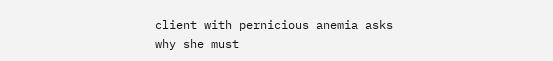client with pernicious anemia asks
why she must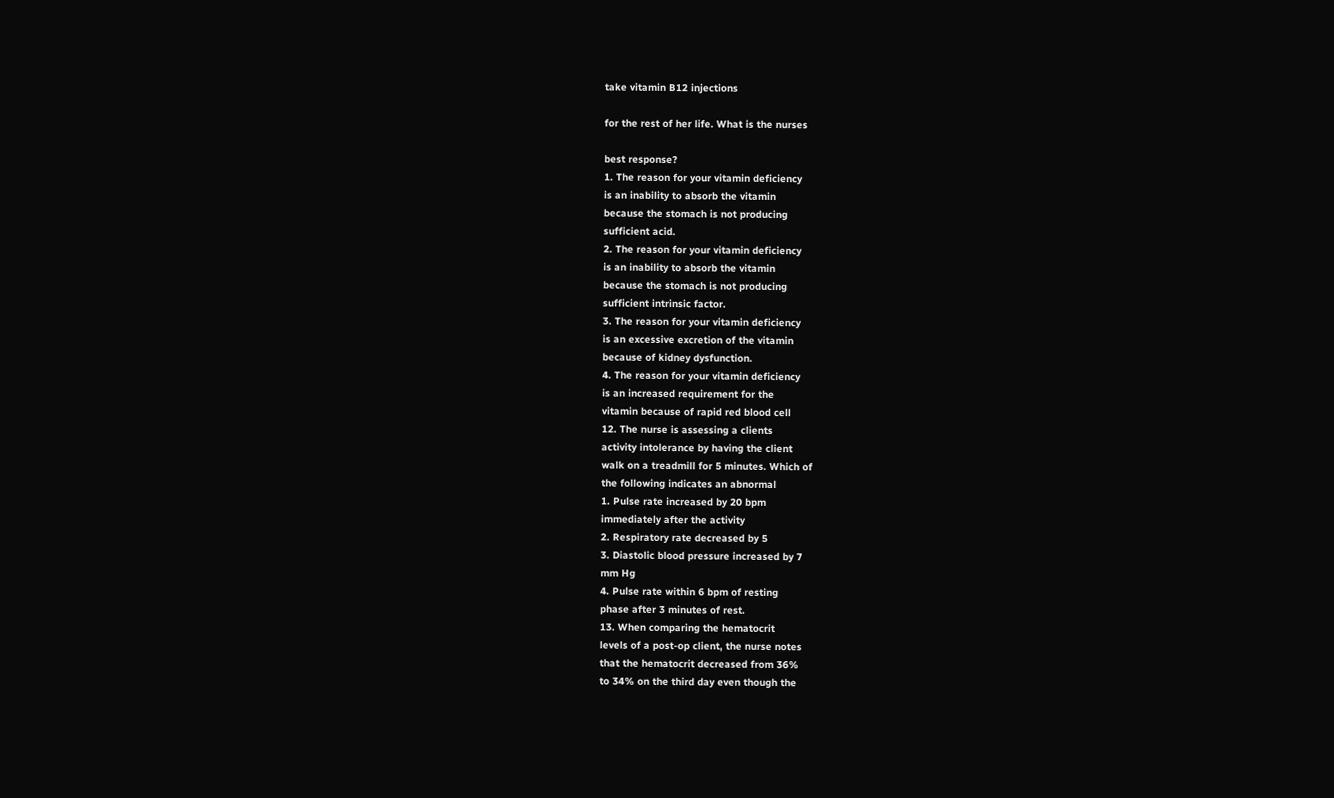take vitamin B12 injections

for the rest of her life. What is the nurses

best response?
1. The reason for your vitamin deficiency
is an inability to absorb the vitamin
because the stomach is not producing
sufficient acid.
2. The reason for your vitamin deficiency
is an inability to absorb the vitamin
because the stomach is not producing
sufficient intrinsic factor.
3. The reason for your vitamin deficiency
is an excessive excretion of the vitamin
because of kidney dysfunction.
4. The reason for your vitamin deficiency
is an increased requirement for the
vitamin because of rapid red blood cell
12. The nurse is assessing a clients
activity intolerance by having the client
walk on a treadmill for 5 minutes. Which of
the following indicates an abnormal
1. Pulse rate increased by 20 bpm
immediately after the activity
2. Respiratory rate decreased by 5
3. Diastolic blood pressure increased by 7
mm Hg
4. Pulse rate within 6 bpm of resting
phase after 3 minutes of rest.
13. When comparing the hematocrit
levels of a post-op client, the nurse notes
that the hematocrit decreased from 36%
to 34% on the third day even though the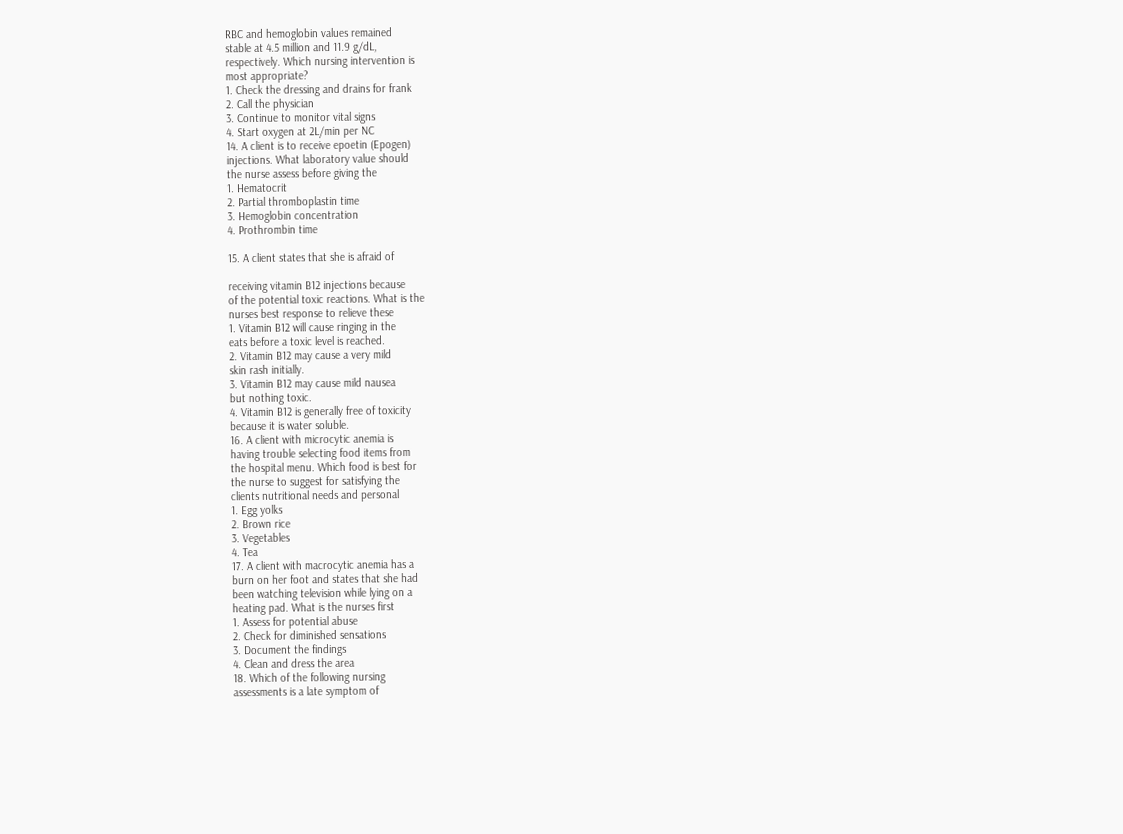RBC and hemoglobin values remained
stable at 4.5 million and 11.9 g/dL,
respectively. Which nursing intervention is
most appropriate?
1. Check the dressing and drains for frank
2. Call the physician
3. Continue to monitor vital signs
4. Start oxygen at 2L/min per NC
14. A client is to receive epoetin (Epogen)
injections. What laboratory value should
the nurse assess before giving the
1. Hematocrit
2. Partial thromboplastin time
3. Hemoglobin concentration
4. Prothrombin time

15. A client states that she is afraid of

receiving vitamin B12 injections because
of the potential toxic reactions. What is the
nurses best response to relieve these
1. Vitamin B12 will cause ringing in the
eats before a toxic level is reached.
2. Vitamin B12 may cause a very mild
skin rash initially.
3. Vitamin B12 may cause mild nausea
but nothing toxic.
4. Vitamin B12 is generally free of toxicity
because it is water soluble.
16. A client with microcytic anemia is
having trouble selecting food items from
the hospital menu. Which food is best for
the nurse to suggest for satisfying the
clients nutritional needs and personal
1. Egg yolks
2. Brown rice
3. Vegetables
4. Tea
17. A client with macrocytic anemia has a
burn on her foot and states that she had
been watching television while lying on a
heating pad. What is the nurses first
1. Assess for potential abuse
2. Check for diminished sensations
3. Document the findings
4. Clean and dress the area
18. Which of the following nursing
assessments is a late symptom of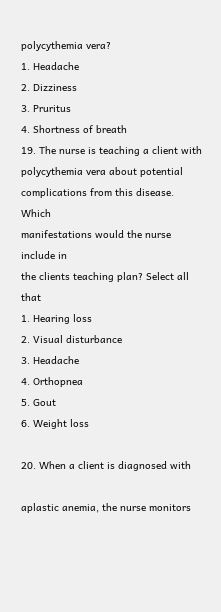polycythemia vera?
1. Headache
2. Dizziness
3. Pruritus
4. Shortness of breath
19. The nurse is teaching a client with
polycythemia vera about potential
complications from this disease. Which
manifestations would the nurse include in
the clients teaching plan? Select all that
1. Hearing loss
2. Visual disturbance
3. Headache
4. Orthopnea
5. Gout
6. Weight loss

20. When a client is diagnosed with

aplastic anemia, the nurse monitors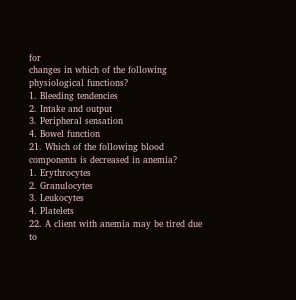for
changes in which of the following
physiological functions?
1. Bleeding tendencies
2. Intake and output
3. Peripheral sensation
4. Bowel function
21. Which of the following blood
components is decreased in anemia?
1. Erythrocytes
2. Granulocytes
3. Leukocytes
4. Platelets
22. A client with anemia may be tired due
to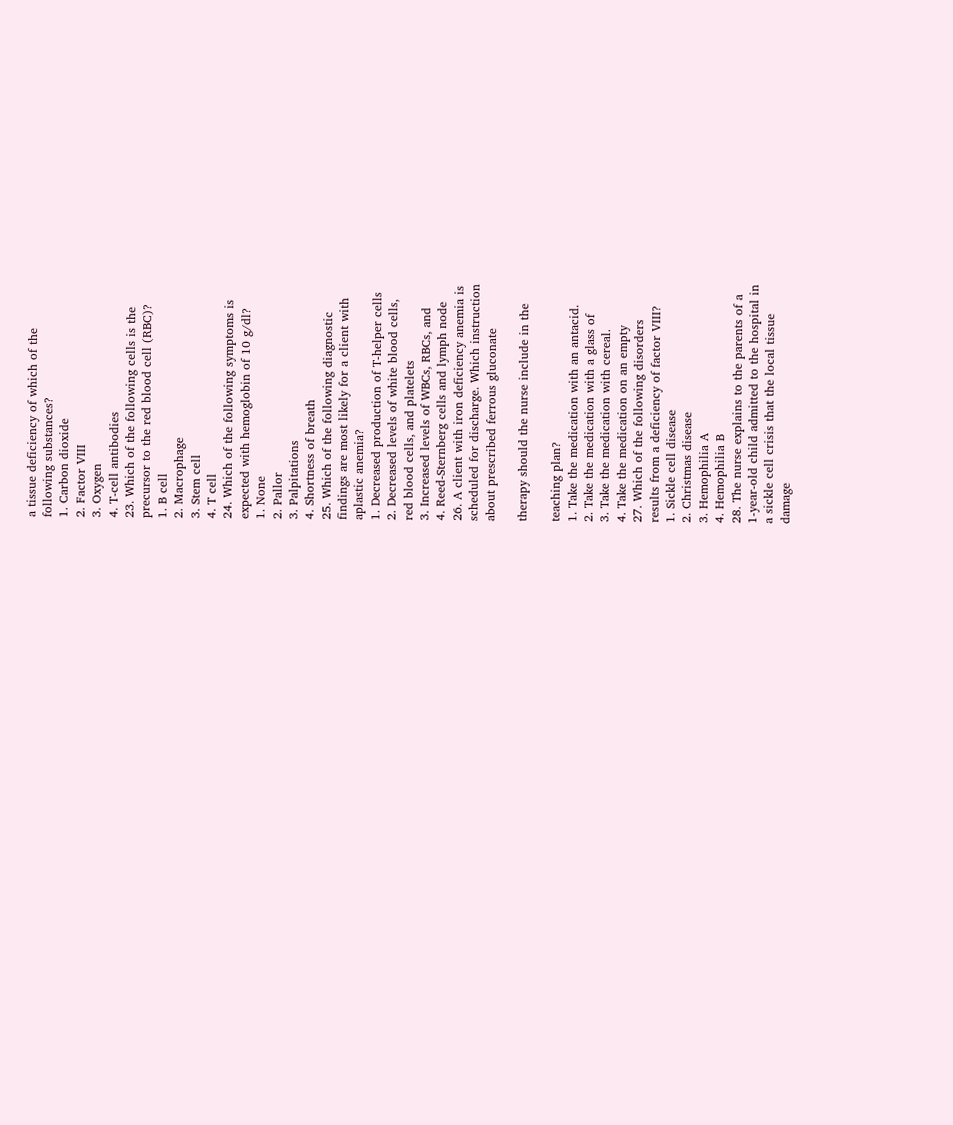a tissue deficiency of which of the
following substances?
1. Carbon dioxide
2. Factor VIII
3. Oxygen
4. T-cell antibodies
23. Which of the following cells is the
precursor to the red blood cell (RBC)?
1. B cell
2. Macrophage
3. Stem cell
4. T cell
24. Which of the following symptoms is
expected with hemoglobin of 10 g/dl?
1. None
2. Pallor
3. Palpitations
4. Shortness of breath
25. Which of the following diagnostic
findings are most likely for a client with
aplastic anemia?
1. Decreased production of T-helper cells
2. Decreased levels of white blood cells,
red blood cells, and platelets
3. Increased levels of WBCs, RBCs, and
4. Reed-Sternberg cells and lymph node
26. A client with iron deficiency anemia is
scheduled for discharge. Which instruction
about prescribed ferrous gluconate

therapy should the nurse include in the

teaching plan?
1. Take the medication with an antacid.
2. Take the medication with a glass of
3. Take the medication with cereal.
4. Take the medication on an empty
27. Which of the following disorders
results from a deficiency of factor VIII?
1. Sickle cell disease
2. Christmas disease
3. Hemophilia A
4. Hemophilia B
28. The nurse explains to the parents of a
1-year-old child admitted to the hospital in
a sickle cell crisis that the local tissue
damage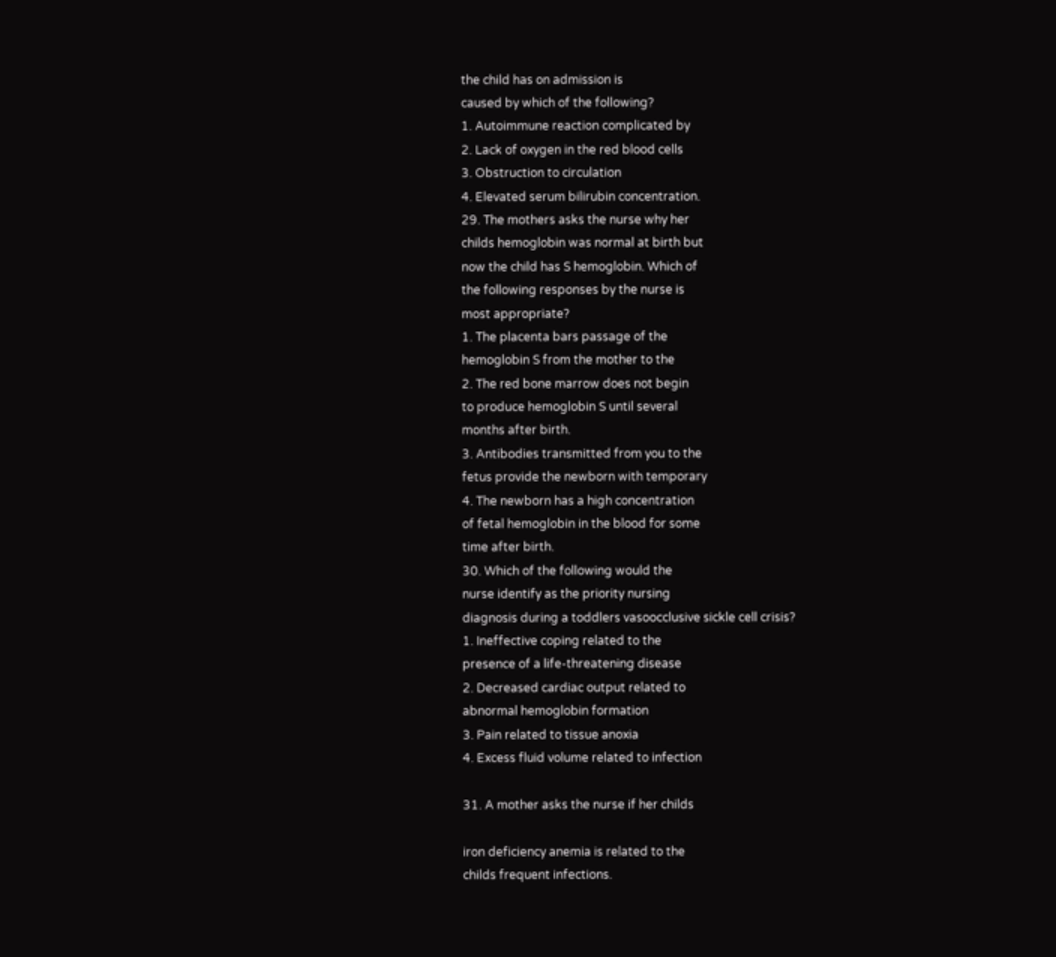the child has on admission is
caused by which of the following?
1. Autoimmune reaction complicated by
2. Lack of oxygen in the red blood cells
3. Obstruction to circulation
4. Elevated serum bilirubin concentration.
29. The mothers asks the nurse why her
childs hemoglobin was normal at birth but
now the child has S hemoglobin. Which of
the following responses by the nurse is
most appropriate?
1. The placenta bars passage of the
hemoglobin S from the mother to the
2. The red bone marrow does not begin
to produce hemoglobin S until several
months after birth.
3. Antibodies transmitted from you to the
fetus provide the newborn with temporary
4. The newborn has a high concentration
of fetal hemoglobin in the blood for some
time after birth.
30. Which of the following would the
nurse identify as the priority nursing
diagnosis during a toddlers vasoocclusive sickle cell crisis?
1. Ineffective coping related to the
presence of a life-threatening disease
2. Decreased cardiac output related to
abnormal hemoglobin formation
3. Pain related to tissue anoxia
4. Excess fluid volume related to infection

31. A mother asks the nurse if her childs

iron deficiency anemia is related to the
childs frequent infections.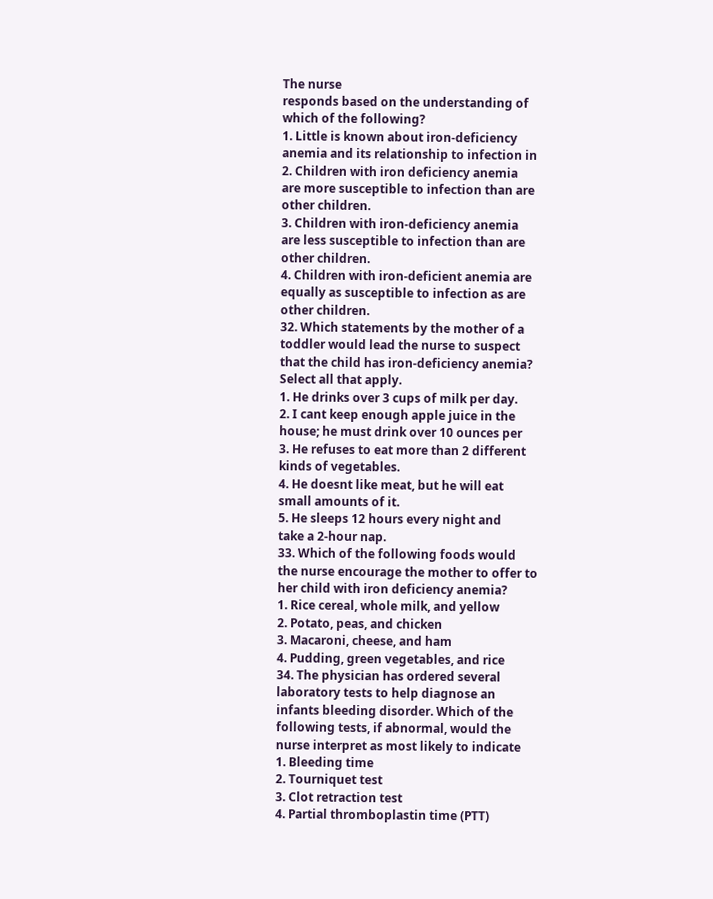The nurse
responds based on the understanding of
which of the following?
1. Little is known about iron-deficiency
anemia and its relationship to infection in
2. Children with iron deficiency anemia
are more susceptible to infection than are
other children.
3. Children with iron-deficiency anemia
are less susceptible to infection than are
other children.
4. Children with iron-deficient anemia are
equally as susceptible to infection as are
other children.
32. Which statements by the mother of a
toddler would lead the nurse to suspect
that the child has iron-deficiency anemia?
Select all that apply.
1. He drinks over 3 cups of milk per day.
2. I cant keep enough apple juice in the
house; he must drink over 10 ounces per
3. He refuses to eat more than 2 different
kinds of vegetables.
4. He doesnt like meat, but he will eat
small amounts of it.
5. He sleeps 12 hours every night and
take a 2-hour nap.
33. Which of the following foods would
the nurse encourage the mother to offer to
her child with iron deficiency anemia?
1. Rice cereal, whole milk, and yellow
2. Potato, peas, and chicken
3. Macaroni, cheese, and ham
4. Pudding, green vegetables, and rice
34. The physician has ordered several
laboratory tests to help diagnose an
infants bleeding disorder. Which of the
following tests, if abnormal, would the
nurse interpret as most likely to indicate
1. Bleeding time
2. Tourniquet test
3. Clot retraction test
4. Partial thromboplastin time (PTT)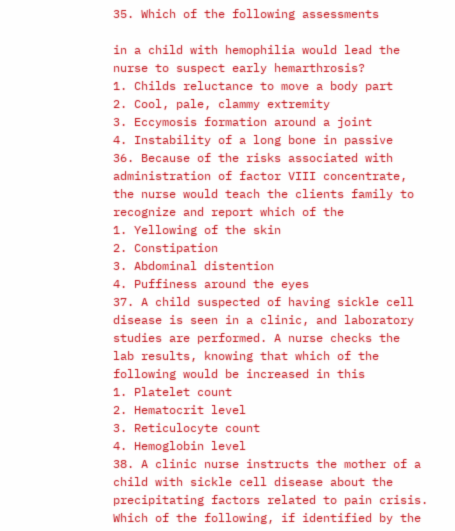35. Which of the following assessments

in a child with hemophilia would lead the
nurse to suspect early hemarthrosis?
1. Childs reluctance to move a body part
2. Cool, pale, clammy extremity
3. Eccymosis formation around a joint
4. Instability of a long bone in passive
36. Because of the risks associated with
administration of factor VIII concentrate,
the nurse would teach the clients family to
recognize and report which of the
1. Yellowing of the skin
2. Constipation
3. Abdominal distention
4. Puffiness around the eyes
37. A child suspected of having sickle cell
disease is seen in a clinic, and laboratory
studies are performed. A nurse checks the
lab results, knowing that which of the
following would be increased in this
1. Platelet count
2. Hematocrit level
3. Reticulocyte count
4. Hemoglobin level
38. A clinic nurse instructs the mother of a
child with sickle cell disease about the
precipitating factors related to pain crisis.
Which of the following, if identified by the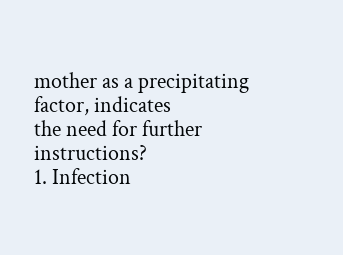mother as a precipitating factor, indicates
the need for further instructions?
1. Infection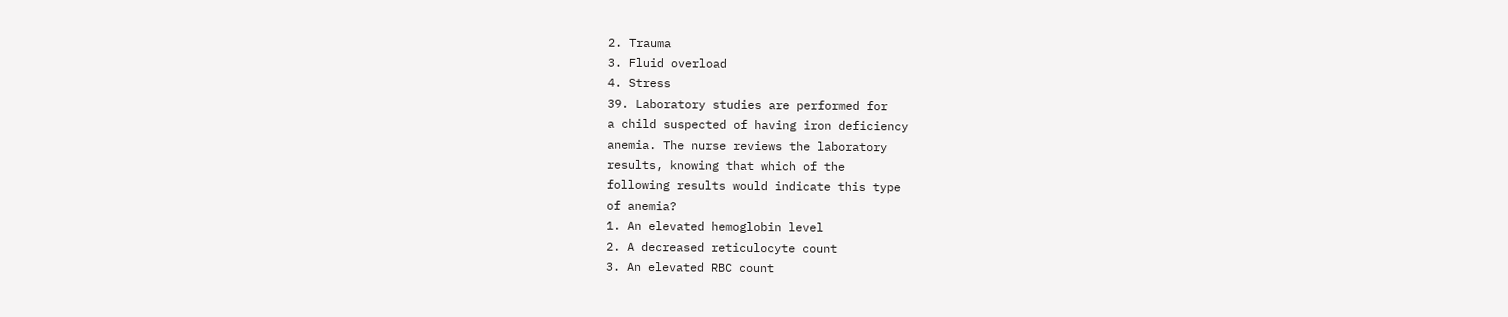2. Trauma
3. Fluid overload
4. Stress
39. Laboratory studies are performed for
a child suspected of having iron deficiency
anemia. The nurse reviews the laboratory
results, knowing that which of the
following results would indicate this type
of anemia?
1. An elevated hemoglobin level
2. A decreased reticulocyte count
3. An elevated RBC count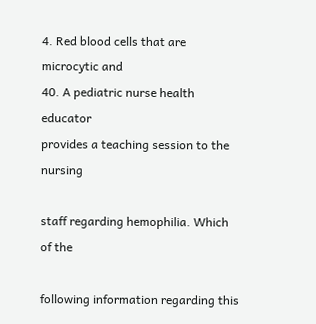4. Red blood cells that are microcytic and
40. A pediatric nurse health educator
provides a teaching session to the nursing

staff regarding hemophilia. Which of the

following information regarding this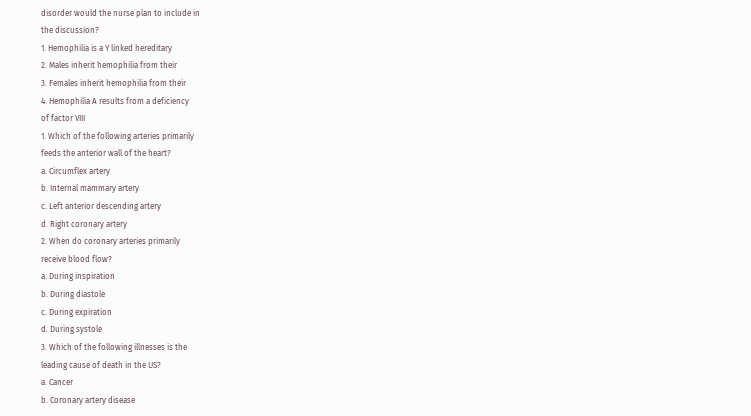disorder would the nurse plan to include in
the discussion?
1. Hemophilia is a Y linked hereditary
2. Males inherit hemophilia from their
3. Females inherit hemophilia from their
4. Hemophilia A results from a deficiency
of factor VIII
1. Which of the following arteries primarily
feeds the anterior wall of the heart?
a. Circumflex artery
b. Internal mammary artery
c. Left anterior descending artery
d. Right coronary artery
2. When do coronary arteries primarily
receive blood flow?
a. During inspiration
b. During diastole
c. During expiration
d. During systole
3. Which of the following illnesses is the
leading cause of death in the US?
a. Cancer
b. Coronary artery disease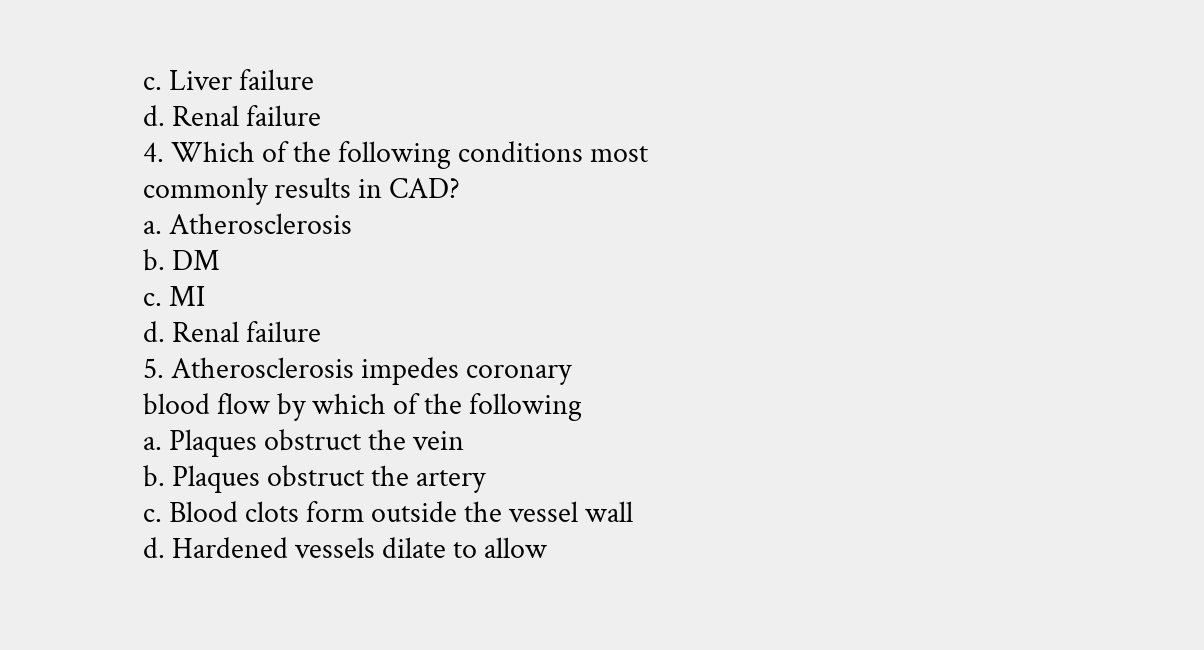c. Liver failure
d. Renal failure
4. Which of the following conditions most
commonly results in CAD?
a. Atherosclerosis
b. DM
c. MI
d. Renal failure
5. Atherosclerosis impedes coronary
blood flow by which of the following
a. Plaques obstruct the vein
b. Plaques obstruct the artery
c. Blood clots form outside the vessel wall
d. Hardened vessels dilate to allow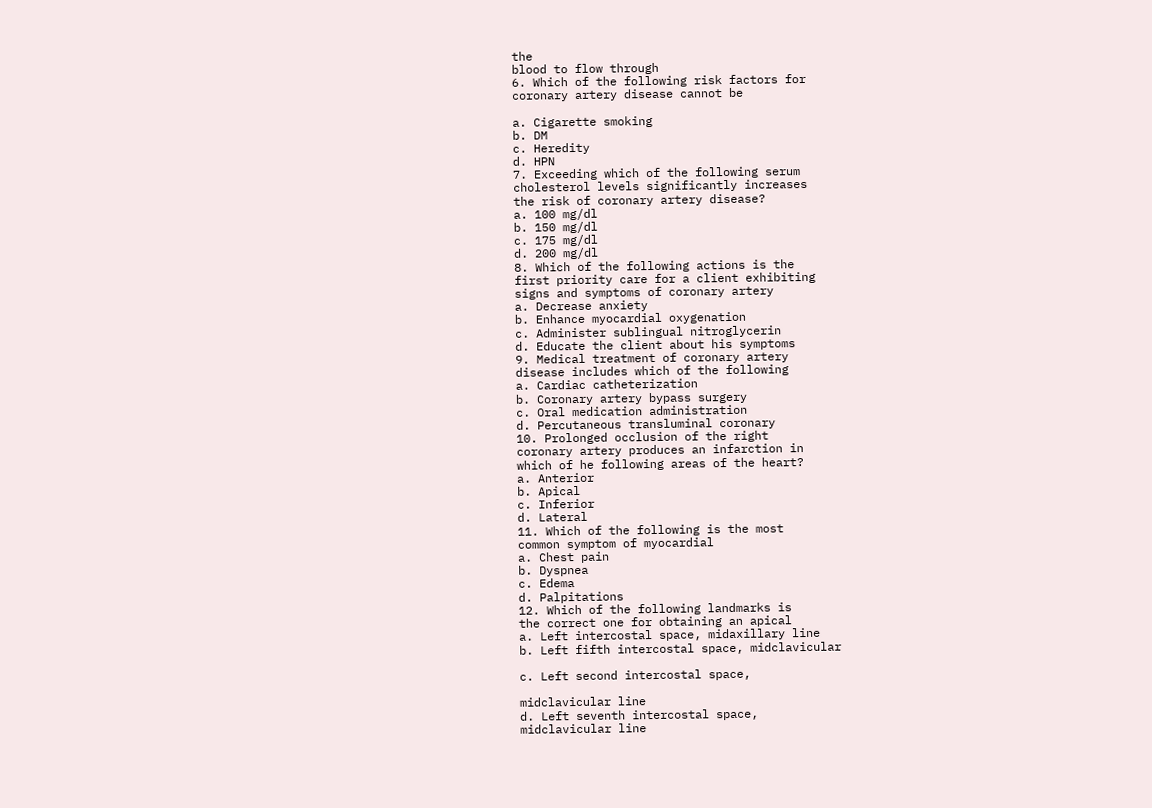the
blood to flow through
6. Which of the following risk factors for
coronary artery disease cannot be

a. Cigarette smoking
b. DM
c. Heredity
d. HPN
7. Exceeding which of the following serum
cholesterol levels significantly increases
the risk of coronary artery disease?
a. 100 mg/dl
b. 150 mg/dl
c. 175 mg/dl
d. 200 mg/dl
8. Which of the following actions is the
first priority care for a client exhibiting
signs and symptoms of coronary artery
a. Decrease anxiety
b. Enhance myocardial oxygenation
c. Administer sublingual nitroglycerin
d. Educate the client about his symptoms
9. Medical treatment of coronary artery
disease includes which of the following
a. Cardiac catheterization
b. Coronary artery bypass surgery
c. Oral medication administration
d. Percutaneous transluminal coronary
10. Prolonged occlusion of the right
coronary artery produces an infarction in
which of he following areas of the heart?
a. Anterior
b. Apical
c. Inferior
d. Lateral
11. Which of the following is the most
common symptom of myocardial
a. Chest pain
b. Dyspnea
c. Edema
d. Palpitations
12. Which of the following landmarks is
the correct one for obtaining an apical
a. Left intercostal space, midaxillary line
b. Left fifth intercostal space, midclavicular

c. Left second intercostal space,

midclavicular line
d. Left seventh intercostal space,
midclavicular line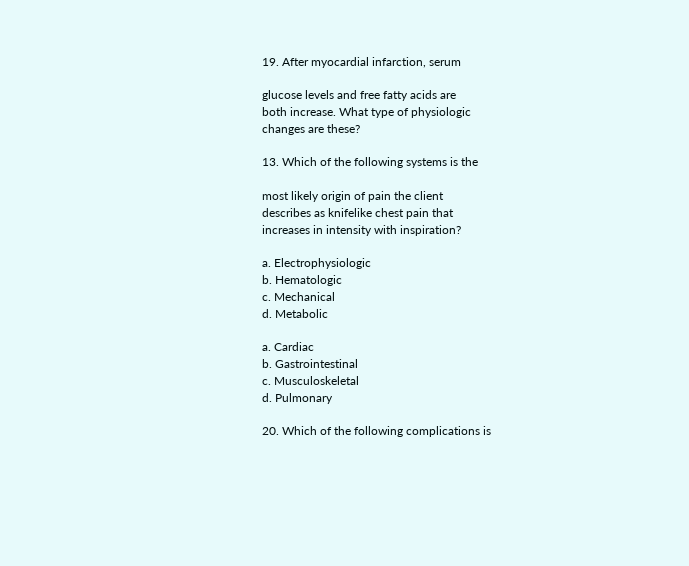19. After myocardial infarction, serum

glucose levels and free fatty acids are
both increase. What type of physiologic
changes are these?

13. Which of the following systems is the

most likely origin of pain the client
describes as knifelike chest pain that
increases in intensity with inspiration?

a. Electrophysiologic
b. Hematologic
c. Mechanical
d. Metabolic

a. Cardiac
b. Gastrointestinal
c. Musculoskeletal
d. Pulmonary

20. Which of the following complications is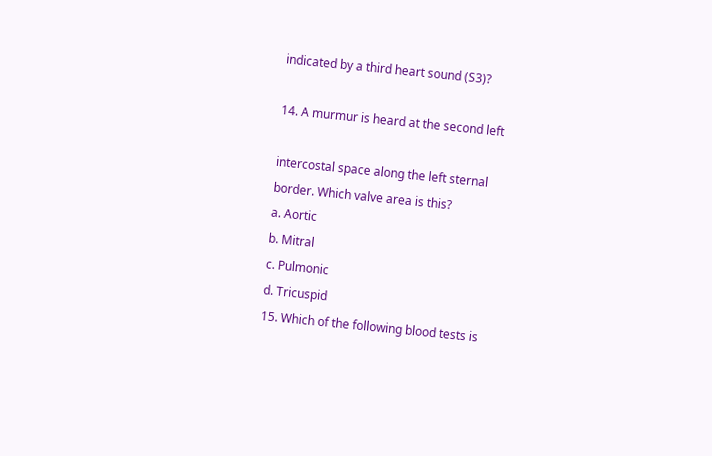indicated by a third heart sound (S3)?

14. A murmur is heard at the second left

intercostal space along the left sternal
border. Which valve area is this?
a. Aortic
b. Mitral
c. Pulmonic
d. Tricuspid
15. Which of the following blood tests is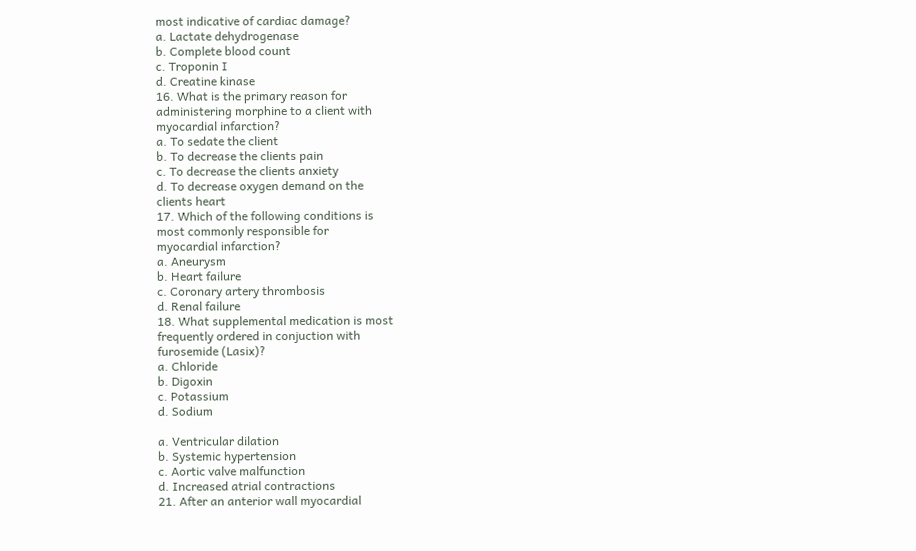most indicative of cardiac damage?
a. Lactate dehydrogenase
b. Complete blood count
c. Troponin I
d. Creatine kinase
16. What is the primary reason for
administering morphine to a client with
myocardial infarction?
a. To sedate the client
b. To decrease the clients pain
c. To decrease the clients anxiety
d. To decrease oxygen demand on the
clients heart
17. Which of the following conditions is
most commonly responsible for
myocardial infarction?
a. Aneurysm
b. Heart failure
c. Coronary artery thrombosis
d. Renal failure
18. What supplemental medication is most
frequently ordered in conjuction with
furosemide (Lasix)?
a. Chloride
b. Digoxin
c. Potassium
d. Sodium

a. Ventricular dilation
b. Systemic hypertension
c. Aortic valve malfunction
d. Increased atrial contractions
21. After an anterior wall myocardial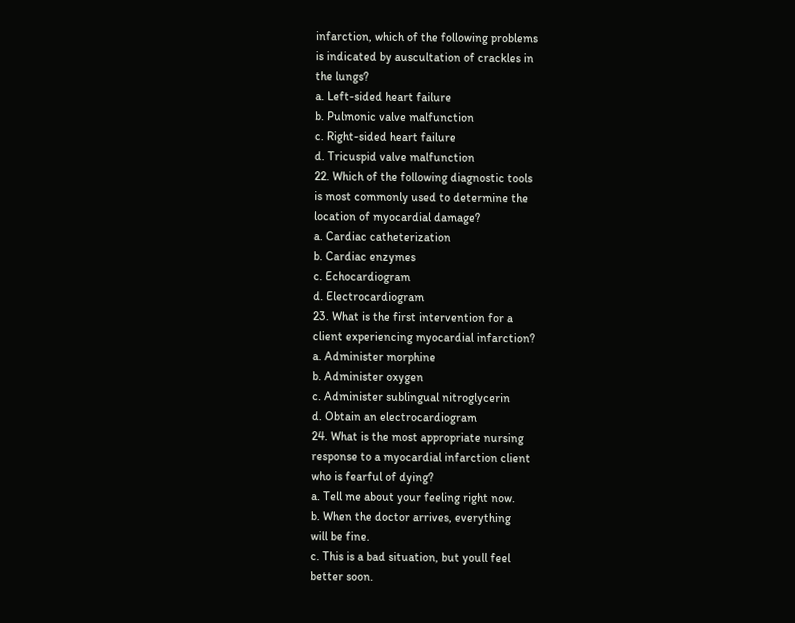infarction, which of the following problems
is indicated by auscultation of crackles in
the lungs?
a. Left-sided heart failure
b. Pulmonic valve malfunction
c. Right-sided heart failure
d. Tricuspid valve malfunction
22. Which of the following diagnostic tools
is most commonly used to determine the
location of myocardial damage?
a. Cardiac catheterization
b. Cardiac enzymes
c. Echocardiogram
d. Electrocardiogram
23. What is the first intervention for a
client experiencing myocardial infarction?
a. Administer morphine
b. Administer oxygen
c. Administer sublingual nitroglycerin
d. Obtain an electrocardiogram
24. What is the most appropriate nursing
response to a myocardial infarction client
who is fearful of dying?
a. Tell me about your feeling right now.
b. When the doctor arrives, everything
will be fine.
c. This is a bad situation, but youll feel
better soon.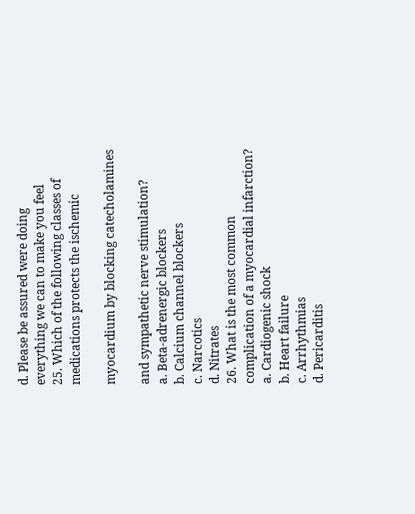d. Please be assured were doing
everything we can to make you feel
25. Which of the following classes of
medications protects the ischemic

myocardium by blocking catecholamines

and sympathetic nerve stimulation?
a. Beta-adrenergic blockers
b. Calcium channel blockers
c. Narcotics
d. Nitrates
26. What is the most common
complication of a myocardial infarction?
a. Cardiogenic shock
b. Heart failure
c. Arrhythmias
d. Pericarditis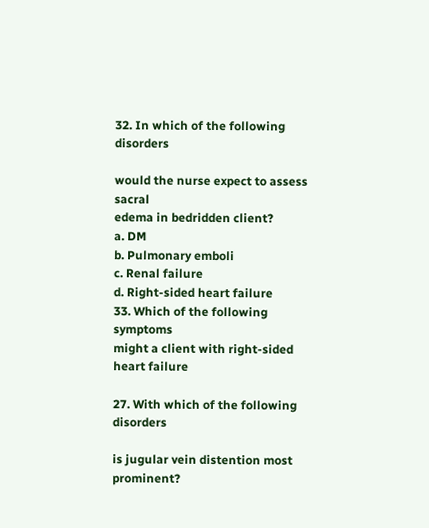32. In which of the following disorders

would the nurse expect to assess sacral
edema in bedridden client?
a. DM
b. Pulmonary emboli
c. Renal failure
d. Right-sided heart failure
33. Which of the following symptoms
might a client with right-sided heart failure

27. With which of the following disorders

is jugular vein distention most prominent?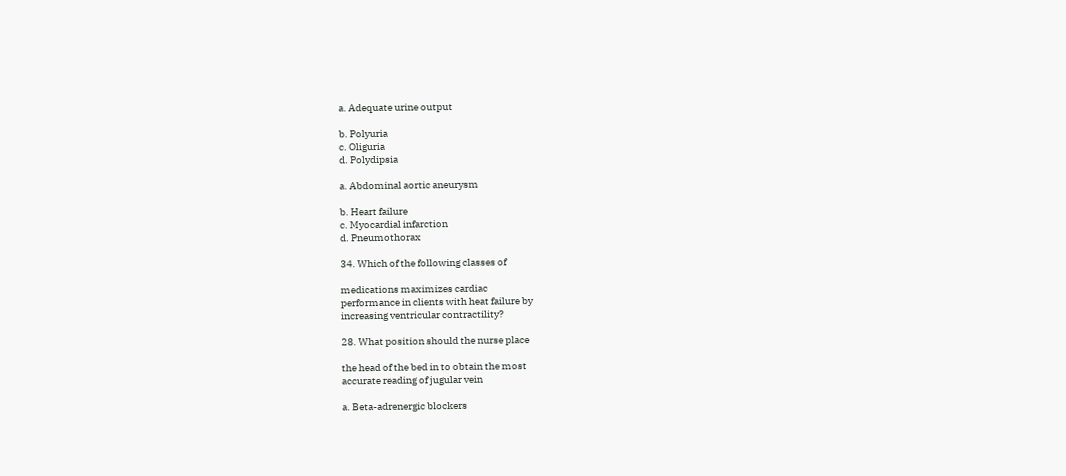a. Adequate urine output

b. Polyuria
c. Oliguria
d. Polydipsia

a. Abdominal aortic aneurysm

b. Heart failure
c. Myocardial infarction
d. Pneumothorax

34. Which of the following classes of

medications maximizes cardiac
performance in clients with heat failure by
increasing ventricular contractility?

28. What position should the nurse place

the head of the bed in to obtain the most
accurate reading of jugular vein

a. Beta-adrenergic blockers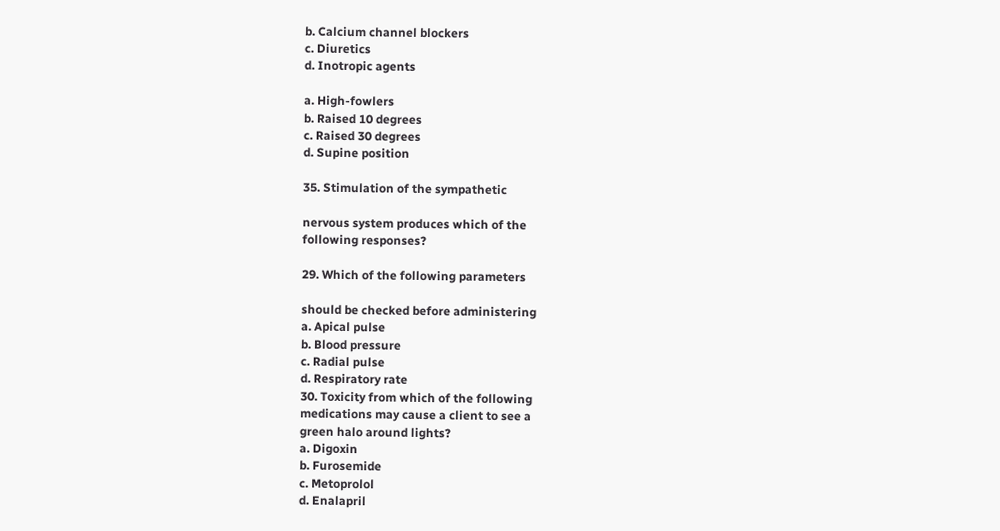b. Calcium channel blockers
c. Diuretics
d. Inotropic agents

a. High-fowlers
b. Raised 10 degrees
c. Raised 30 degrees
d. Supine position

35. Stimulation of the sympathetic

nervous system produces which of the
following responses?

29. Which of the following parameters

should be checked before administering
a. Apical pulse
b. Blood pressure
c. Radial pulse
d. Respiratory rate
30. Toxicity from which of the following
medications may cause a client to see a
green halo around lights?
a. Digoxin
b. Furosemide
c. Metoprolol
d. Enalapril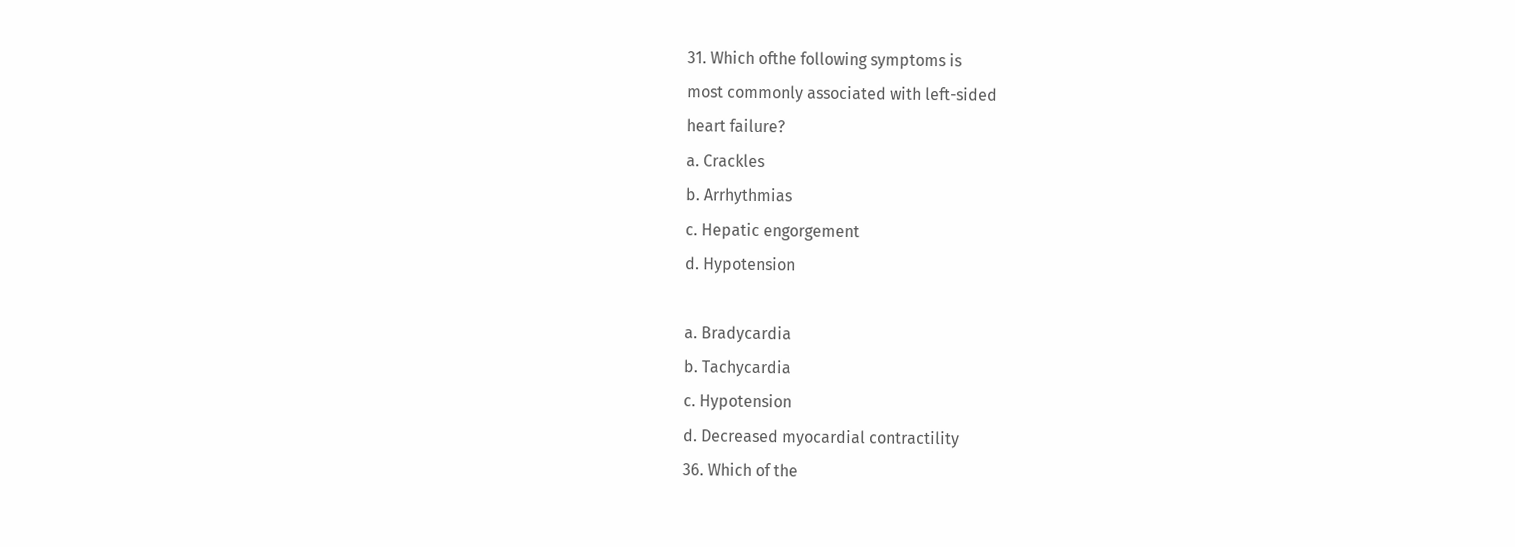31. Which ofthe following symptoms is
most commonly associated with left-sided
heart failure?
a. Crackles
b. Arrhythmias
c. Hepatic engorgement
d. Hypotension

a. Bradycardia
b. Tachycardia
c. Hypotension
d. Decreased myocardial contractility
36. Which of the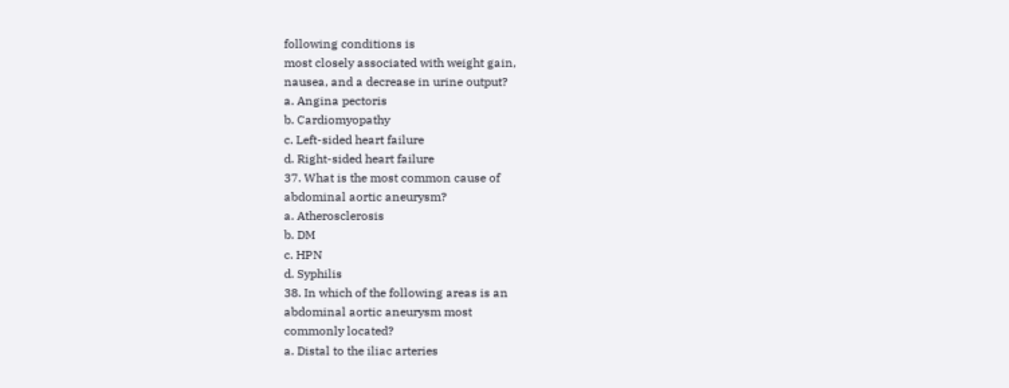following conditions is
most closely associated with weight gain,
nausea, and a decrease in urine output?
a. Angina pectoris
b. Cardiomyopathy
c. Left-sided heart failure
d. Right-sided heart failure
37. What is the most common cause of
abdominal aortic aneurysm?
a. Atherosclerosis
b. DM
c. HPN
d. Syphilis
38. In which of the following areas is an
abdominal aortic aneurysm most
commonly located?
a. Distal to the iliac arteries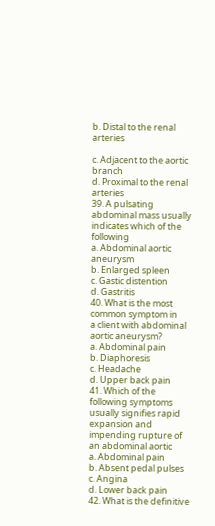b. Distal to the renal arteries

c. Adjacent to the aortic branch
d. Proximal to the renal arteries
39. A pulsating abdominal mass usually
indicates which of the following
a. Abdominal aortic aneurysm
b. Enlarged spleen
c. Gastic distention
d. Gastritis
40. What is the most common symptom in
a client with abdominal aortic aneurysm?
a. Abdominal pain
b. Diaphoresis
c. Headache
d. Upper back pain
41. Which of the following symptoms
usually signifies rapid expansion and
impending rupture of an abdominal aortic
a. Abdominal pain
b. Absent pedal pulses
c. Angina
d. Lower back pain
42. What is the definitive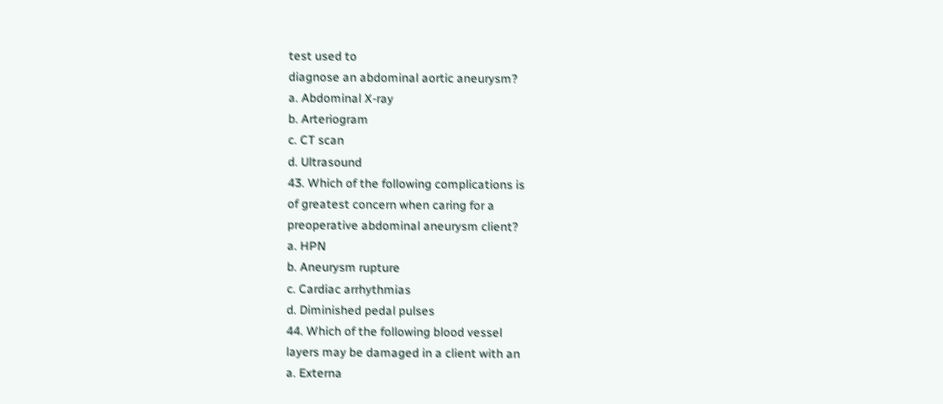test used to
diagnose an abdominal aortic aneurysm?
a. Abdominal X-ray
b. Arteriogram
c. CT scan
d. Ultrasound
43. Which of the following complications is
of greatest concern when caring for a
preoperative abdominal aneurysm client?
a. HPN
b. Aneurysm rupture
c. Cardiac arrhythmias
d. Diminished pedal pulses
44. Which of the following blood vessel
layers may be damaged in a client with an
a. Externa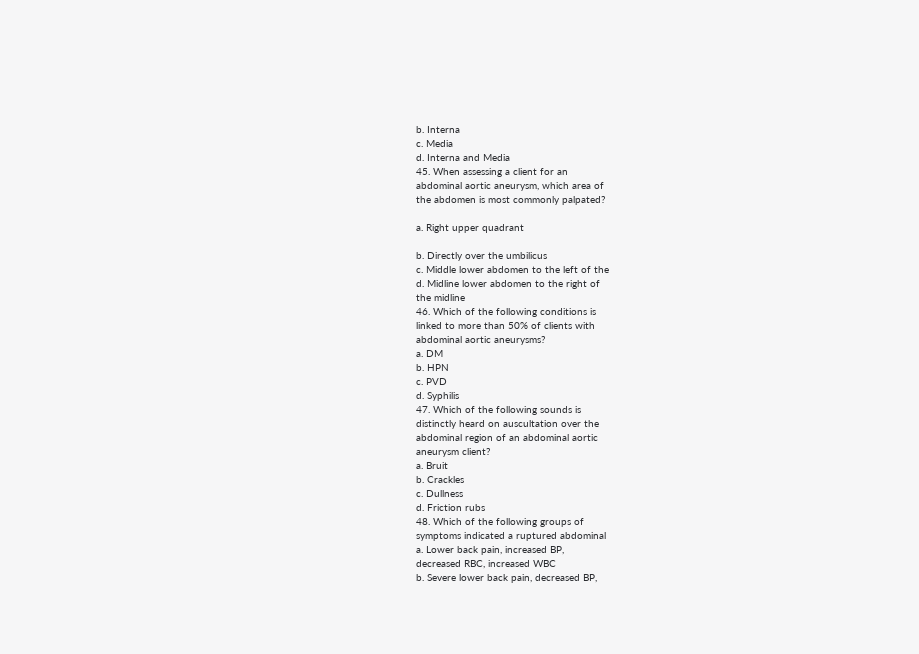b. Interna
c. Media
d. Interna and Media
45. When assessing a client for an
abdominal aortic aneurysm, which area of
the abdomen is most commonly palpated?

a. Right upper quadrant

b. Directly over the umbilicus
c. Middle lower abdomen to the left of the
d. Midline lower abdomen to the right of
the midline
46. Which of the following conditions is
linked to more than 50% of clients with
abdominal aortic aneurysms?
a. DM
b. HPN
c. PVD
d. Syphilis
47. Which of the following sounds is
distinctly heard on auscultation over the
abdominal region of an abdominal aortic
aneurysm client?
a. Bruit
b. Crackles
c. Dullness
d. Friction rubs
48. Which of the following groups of
symptoms indicated a ruptured abdominal
a. Lower back pain, increased BP,
decreased RBC, increased WBC
b. Severe lower back pain, decreased BP,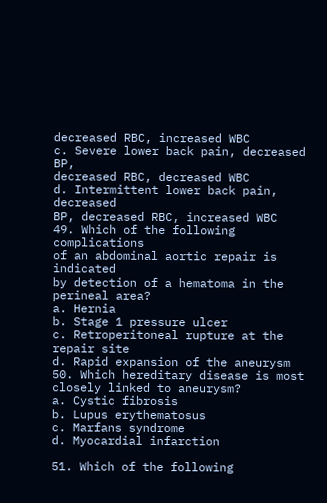decreased RBC, increased WBC
c. Severe lower back pain, decreased BP,
decreased RBC, decreased WBC
d. Intermittent lower back pain, decreased
BP, decreased RBC, increased WBC
49. Which of the following complications
of an abdominal aortic repair is indicated
by detection of a hematoma in the
perineal area?
a. Hernia
b. Stage 1 pressure ulcer
c. Retroperitoneal rupture at the repair site
d. Rapid expansion of the aneurysm
50. Which hereditary disease is most
closely linked to aneurysm?
a. Cystic fibrosis
b. Lupus erythematosus
c. Marfans syndrome
d. Myocardial infarction

51. Which of the following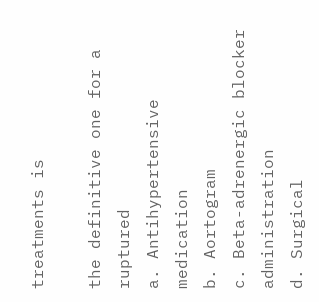treatments is

the definitive one for a ruptured
a. Antihypertensive medication
b. Aortogram
c. Beta-adrenergic blocker administration
d. Surgical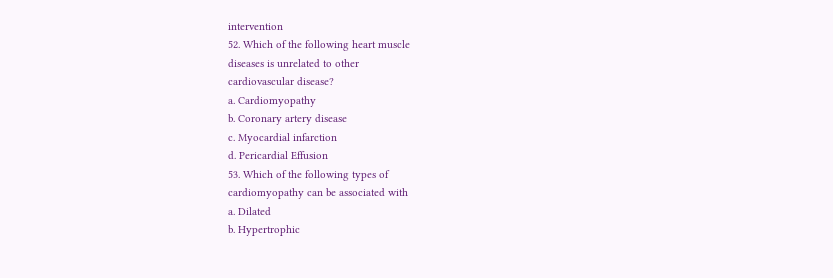intervention
52. Which of the following heart muscle
diseases is unrelated to other
cardiovascular disease?
a. Cardiomyopathy
b. Coronary artery disease
c. Myocardial infarction
d. Pericardial Effusion
53. Which of the following types of
cardiomyopathy can be associated with
a. Dilated
b. Hypertrophic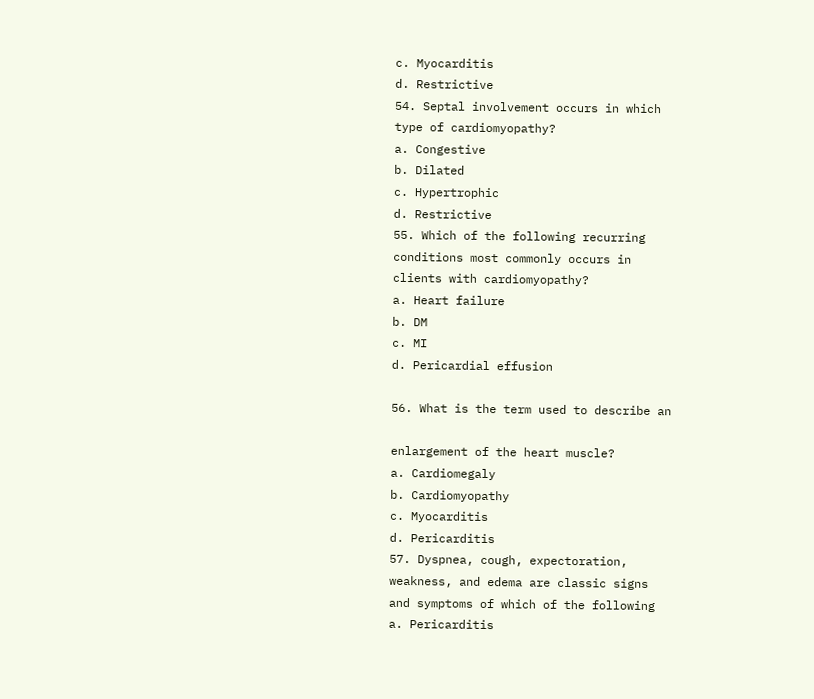c. Myocarditis
d. Restrictive
54. Septal involvement occurs in which
type of cardiomyopathy?
a. Congestive
b. Dilated
c. Hypertrophic
d. Restrictive
55. Which of the following recurring
conditions most commonly occurs in
clients with cardiomyopathy?
a. Heart failure
b. DM
c. MI
d. Pericardial effusion

56. What is the term used to describe an

enlargement of the heart muscle?
a. Cardiomegaly
b. Cardiomyopathy
c. Myocarditis
d. Pericarditis
57. Dyspnea, cough, expectoration,
weakness, and edema are classic signs
and symptoms of which of the following
a. Pericarditis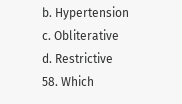b. Hypertension
c. Obliterative
d. Restrictive
58. Which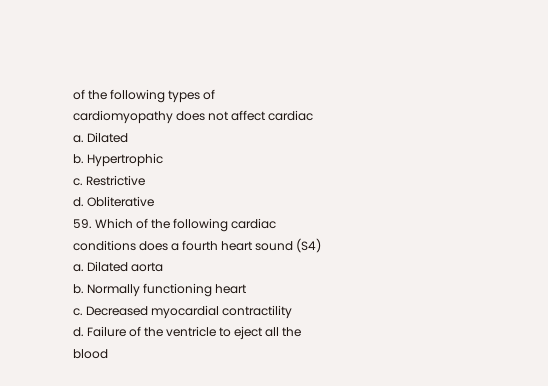of the following types of
cardiomyopathy does not affect cardiac
a. Dilated
b. Hypertrophic
c. Restrictive
d. Obliterative
59. Which of the following cardiac
conditions does a fourth heart sound (S4)
a. Dilated aorta
b. Normally functioning heart
c. Decreased myocardial contractility
d. Failure of the ventricle to eject all the
blood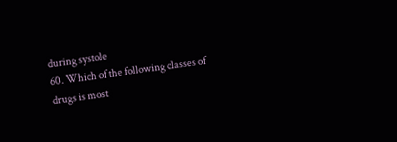during systole
60. Which of the following classes of
drugs is most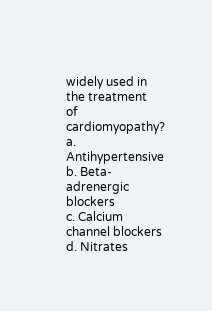widely used in the treatment
of cardiomyopathy?
a. Antihypertensive
b. Beta-adrenergic blockers
c. Calcium channel blockers
d. Nitrates